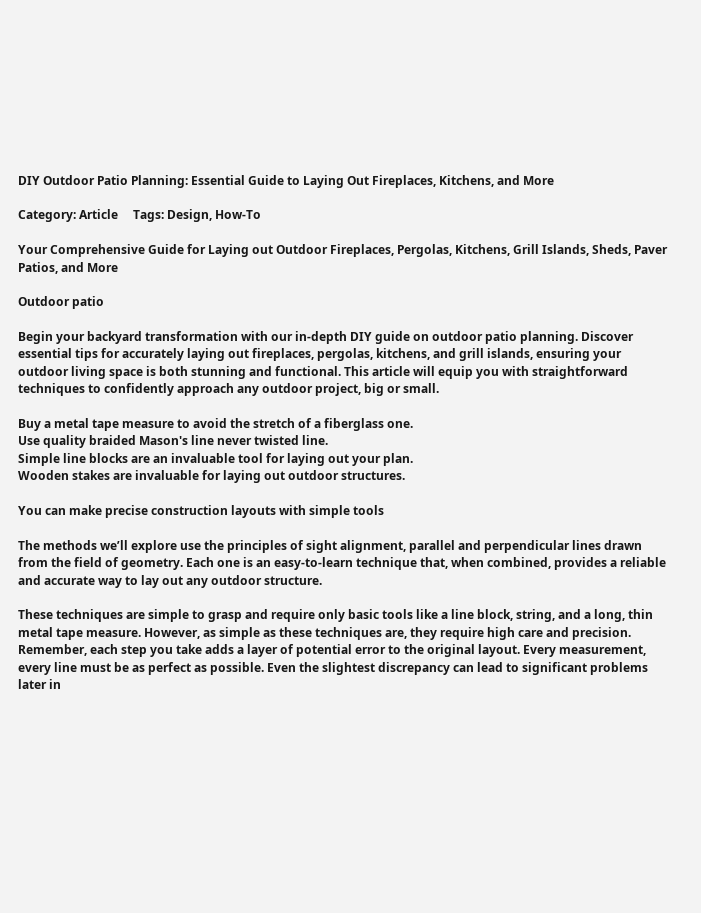DIY Outdoor Patio Planning: Essential Guide to Laying Out Fireplaces, Kitchens, and More

Category: Article     Tags: Design, How-To

Your Comprehensive Guide for Laying out Outdoor Fireplaces, Pergolas, Kitchens, Grill Islands, Sheds, Paver Patios, and More

Outdoor patio

Begin your backyard transformation with our in-depth DIY guide on outdoor patio planning. Discover essential tips for accurately laying out fireplaces, pergolas, kitchens, and grill islands, ensuring your outdoor living space is both stunning and functional. This article will equip you with straightforward techniques to confidently approach any outdoor project, big or small.

Buy a metal tape measure to avoid the stretch of a fiberglass one.
Use quality braided Mason's line never twisted line.
Simple line blocks are an invaluable tool for laying out your plan.
Wooden stakes are invaluable for laying out outdoor structures.

You can make precise construction layouts with simple tools

The methods we’ll explore use the principles of sight alignment, parallel and perpendicular lines drawn from the field of geometry. Each one is an easy-to-learn technique that, when combined, provides a reliable and accurate way to lay out any outdoor structure.

These techniques are simple to grasp and require only basic tools like a line block, string, and a long, thin metal tape measure. However, as simple as these techniques are, they require high care and precision. Remember, each step you take adds a layer of potential error to the original layout. Every measurement, every line must be as perfect as possible. Even the slightest discrepancy can lead to significant problems later in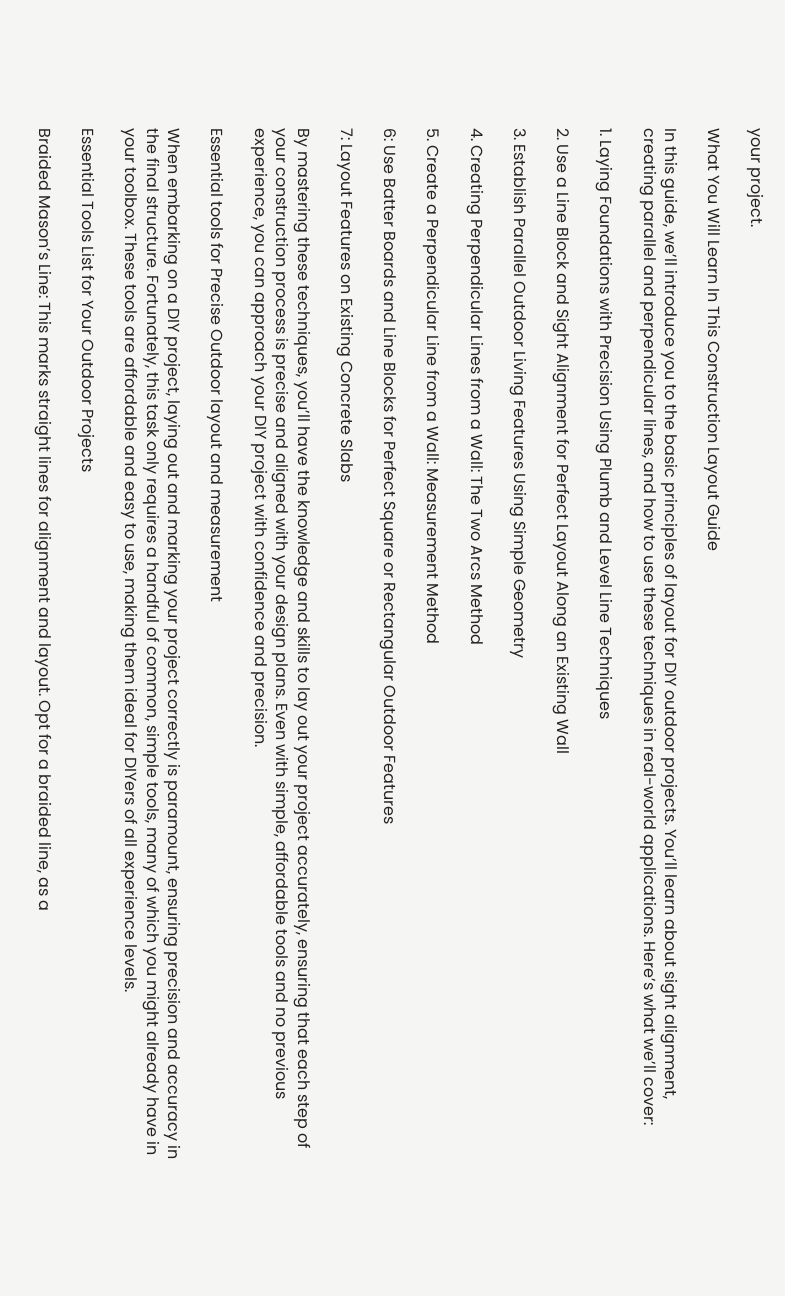your project.

What You Will Learn In This Construction Layout Guide

In this guide, we’ll introduce you to the basic principles of layout for DIY outdoor projects. You’ll learn about sight alignment, creating parallel and perpendicular lines, and how to use these techniques in real-world applications. Here’s what we’ll cover:

1. Laying Foundations with Precision Using Plumb and Level Line Techniques

2. Use a Line Block and Sight Alignment for Perfect Layout Along an Existing Wall

3. Establish Parallel Outdoor Living Features Using Simple Geometry

4. Creating Perpendicular Lines from a Wall: The Two Arcs Method

5. Create a Perpendicular Line from a Wall: Measurement Method

6: Use Batter Boards and Line Blocks for Perfect Square or Rectangular Outdoor Features

7: Layout Features on Existing Concrete Slabs

By mastering these techniques, you’ll have the knowledge and skills to lay out your project accurately, ensuring that each step of your construction process is precise and aligned with your design plans. Even with simple, affordable tools and no previous experience, you can approach your DIY project with confidence and precision.

Essential tools for Precise Outdoor layout and measurement

When embarking on a DIY project, laying out and marking your project correctly is paramount, ensuring precision and accuracy in the final structure. Fortunately, this task only requires a handful of common, simple tools, many of which you might already have in your toolbox. These tools are affordable and easy to use, making them ideal for DIYers of all experience levels.

Essential Tools List for Your Outdoor Projects

Braided Mason’s Line: This marks straight lines for alignment and layout. Opt for a braided line, as a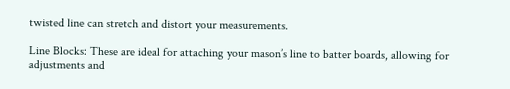twisted line can stretch and distort your measurements.

Line Blocks: These are ideal for attaching your mason’s line to batter boards, allowing for adjustments and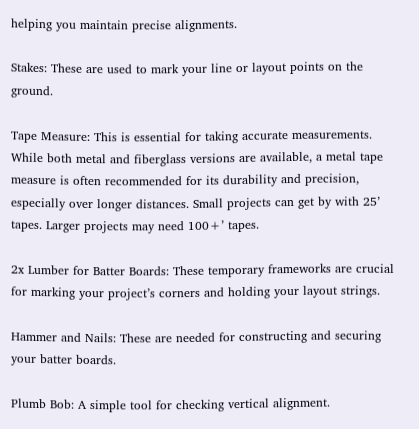helping you maintain precise alignments.

Stakes: These are used to mark your line or layout points on the ground.

Tape Measure: This is essential for taking accurate measurements. While both metal and fiberglass versions are available, a metal tape measure is often recommended for its durability and precision, especially over longer distances. Small projects can get by with 25’ tapes. Larger projects may need 100+’ tapes.

2x Lumber for Batter Boards: These temporary frameworks are crucial for marking your project’s corners and holding your layout strings.

Hammer and Nails: These are needed for constructing and securing your batter boards.

Plumb Bob: A simple tool for checking vertical alignment.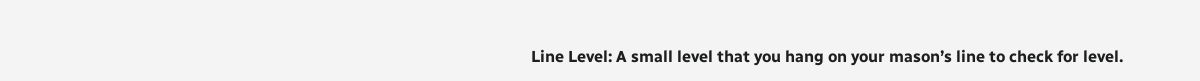Line Level: A small level that you hang on your mason’s line to check for level.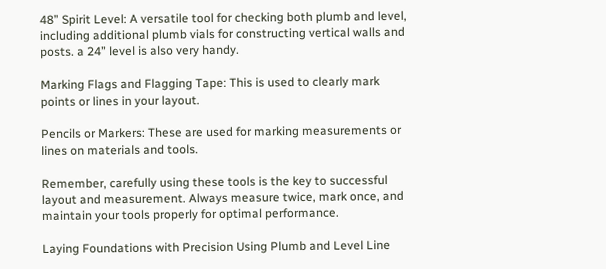48” Spirit Level: A versatile tool for checking both plumb and level, including additional plumb vials for constructing vertical walls and posts. a 24” level is also very handy.

Marking Flags and Flagging Tape: This is used to clearly mark points or lines in your layout.

Pencils or Markers: These are used for marking measurements or lines on materials and tools.

Remember, carefully using these tools is the key to successful layout and measurement. Always measure twice, mark once, and maintain your tools properly for optimal performance.

Laying Foundations with Precision Using Plumb and Level Line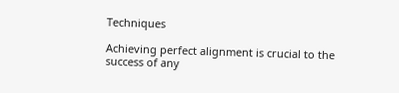Techniques

Achieving perfect alignment is crucial to the success of any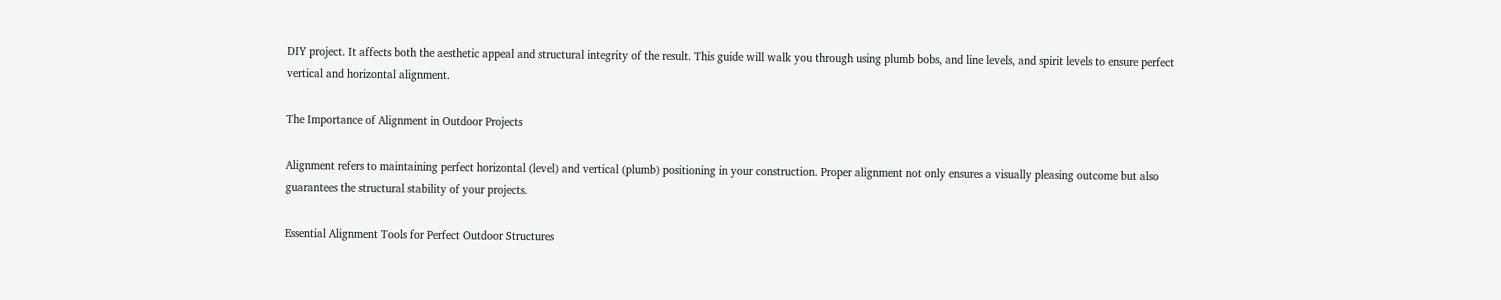DIY project. It affects both the aesthetic appeal and structural integrity of the result. This guide will walk you through using plumb bobs, and line levels, and spirit levels to ensure perfect vertical and horizontal alignment.

The Importance of Alignment in Outdoor Projects

Alignment refers to maintaining perfect horizontal (level) and vertical (plumb) positioning in your construction. Proper alignment not only ensures a visually pleasing outcome but also guarantees the structural stability of your projects.

Essential Alignment Tools for Perfect Outdoor Structures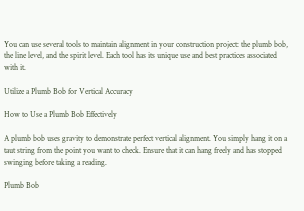You can use several tools to maintain alignment in your construction project: the plumb bob, the line level, and the spirit level. Each tool has its unique use and best practices associated with it.

Utilize a Plumb Bob for Vertical Accuracy

How to Use a Plumb Bob Effectively

A plumb bob uses gravity to demonstrate perfect vertical alignment. You simply hang it on a taut string from the point you want to check. Ensure that it can hang freely and has stopped swinging before taking a reading.

Plumb Bob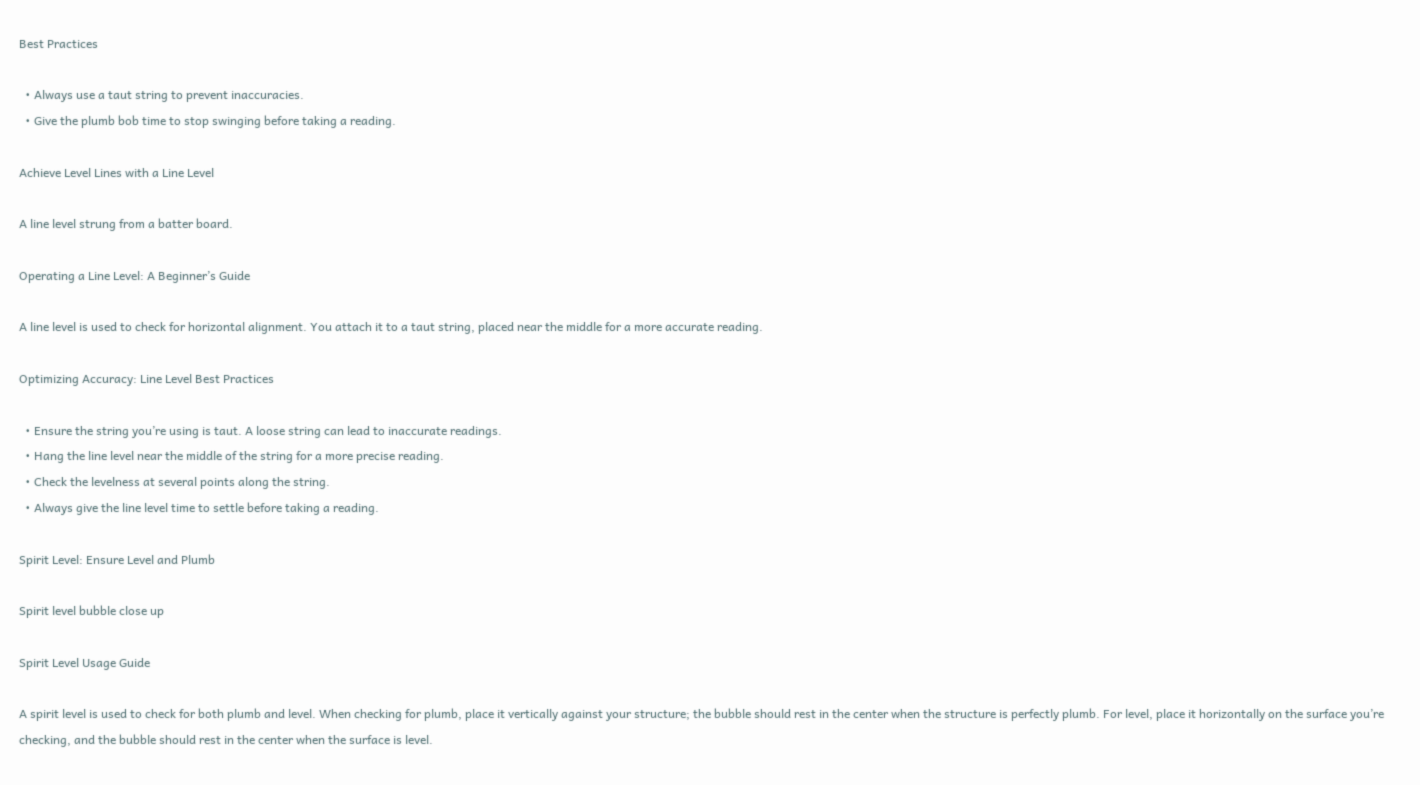Best Practices

  • Always use a taut string to prevent inaccuracies.
  • Give the plumb bob time to stop swinging before taking a reading.

Achieve Level Lines with a Line Level

A line level strung from a batter board.

Operating a Line Level: A Beginner’s Guide

A line level is used to check for horizontal alignment. You attach it to a taut string, placed near the middle for a more accurate reading.

Optimizing Accuracy: Line Level Best Practices

  • Ensure the string you’re using is taut. A loose string can lead to inaccurate readings.
  • Hang the line level near the middle of the string for a more precise reading.
  • Check the levelness at several points along the string.
  • Always give the line level time to settle before taking a reading.

Spirit Level: Ensure Level and Plumb

Spirit level bubble close up

Spirit Level Usage Guide

A spirit level is used to check for both plumb and level. When checking for plumb, place it vertically against your structure; the bubble should rest in the center when the structure is perfectly plumb. For level, place it horizontally on the surface you’re checking, and the bubble should rest in the center when the surface is level.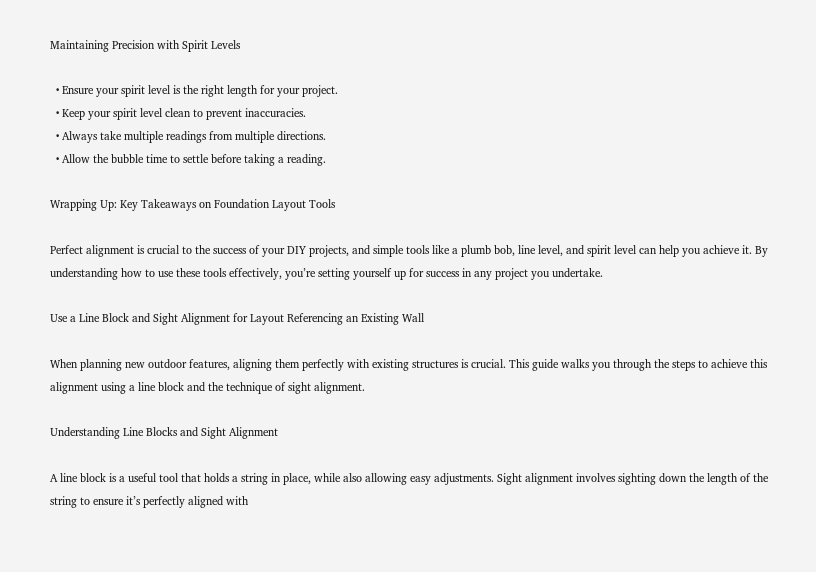Maintaining Precision with Spirit Levels

  • Ensure your spirit level is the right length for your project.
  • Keep your spirit level clean to prevent inaccuracies.
  • Always take multiple readings from multiple directions.
  • Allow the bubble time to settle before taking a reading.

Wrapping Up: Key Takeaways on Foundation Layout Tools

Perfect alignment is crucial to the success of your DIY projects, and simple tools like a plumb bob, line level, and spirit level can help you achieve it. By understanding how to use these tools effectively, you’re setting yourself up for success in any project you undertake.

Use a Line Block and Sight Alignment for Layout Referencing an Existing Wall

When planning new outdoor features, aligning them perfectly with existing structures is crucial. This guide walks you through the steps to achieve this alignment using a line block and the technique of sight alignment.

Understanding Line Blocks and Sight Alignment

A line block is a useful tool that holds a string in place, while also allowing easy adjustments. Sight alignment involves sighting down the length of the string to ensure it’s perfectly aligned with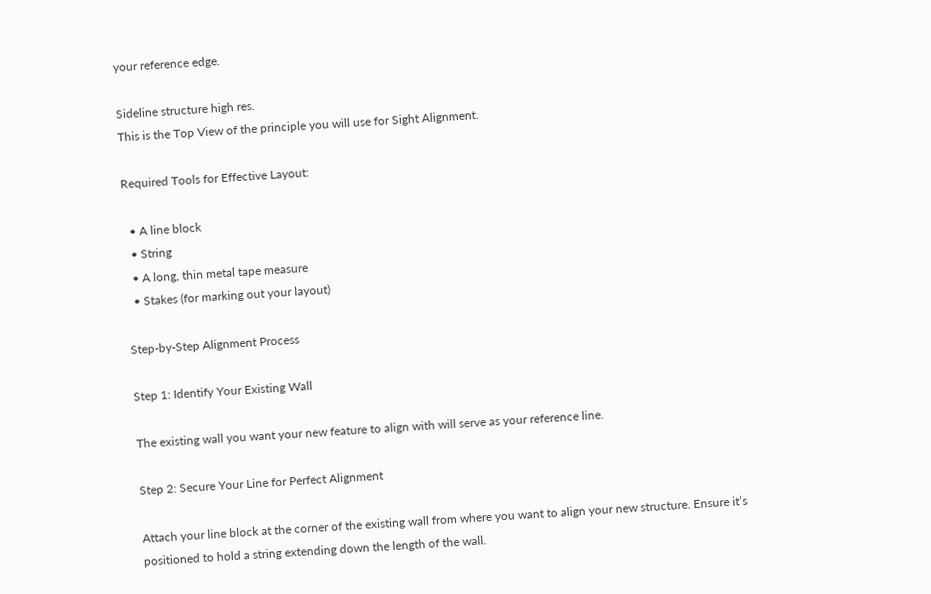your reference edge.

Sideline structure high res.
This is the Top View of the principle you will use for Sight Alignment.

Required Tools for Effective Layout:

  • A line block
  • String
  • A long, thin metal tape measure
  • Stakes (for marking out your layout)

Step-by-Step Alignment Process

Step 1: Identify Your Existing Wall

The existing wall you want your new feature to align with will serve as your reference line.

Step 2: Secure Your Line for Perfect Alignment

Attach your line block at the corner of the existing wall from where you want to align your new structure. Ensure it’s positioned to hold a string extending down the length of the wall.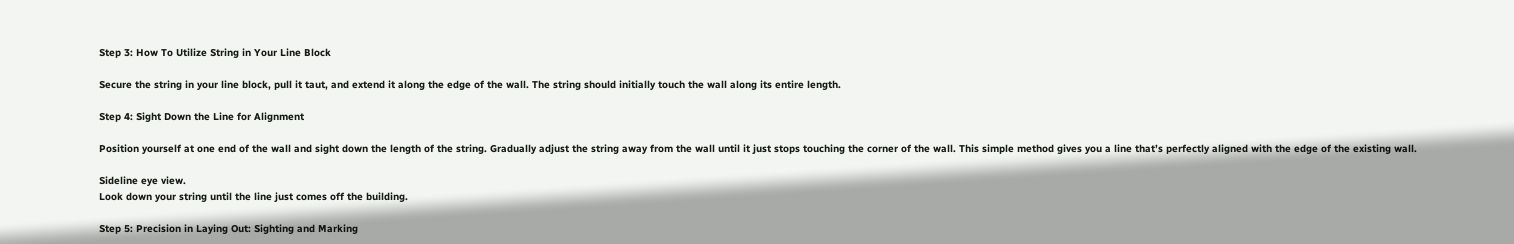Step 3: How To Utilize String in Your Line Block

Secure the string in your line block, pull it taut, and extend it along the edge of the wall. The string should initially touch the wall along its entire length.

Step 4: Sight Down the Line for Alignment

Position yourself at one end of the wall and sight down the length of the string. Gradually adjust the string away from the wall until it just stops touching the corner of the wall. This simple method gives you a line that’s perfectly aligned with the edge of the existing wall.

Sideline eye view.
Look down your string until the line just comes off the building.

Step 5: Precision in Laying Out: Sighting and Marking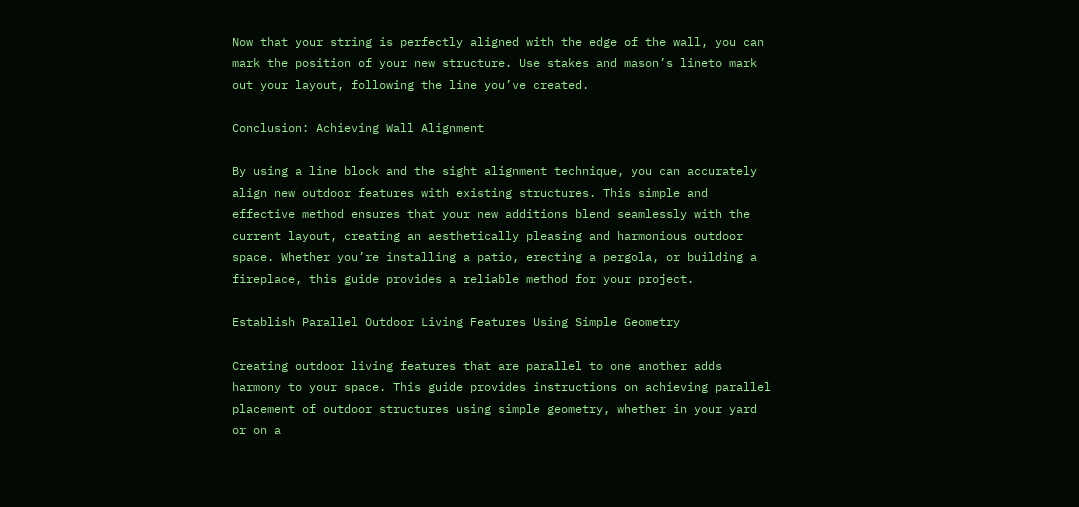Now that your string is perfectly aligned with the edge of the wall, you can mark the position of your new structure. Use stakes and mason’s lineto mark out your layout, following the line you’ve created.

Conclusion: Achieving Wall Alignment

By using a line block and the sight alignment technique, you can accurately align new outdoor features with existing structures. This simple and effective method ensures that your new additions blend seamlessly with the current layout, creating an aesthetically pleasing and harmonious outdoor space. Whether you’re installing a patio, erecting a pergola, or building a fireplace, this guide provides a reliable method for your project.

Establish Parallel Outdoor Living Features Using Simple Geometry

Creating outdoor living features that are parallel to one another adds harmony to your space. This guide provides instructions on achieving parallel placement of outdoor structures using simple geometry, whether in your yard or on a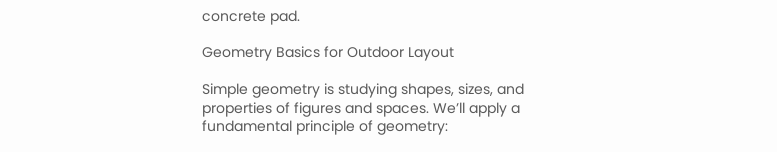concrete pad.

Geometry Basics for Outdoor Layout

Simple geometry is studying shapes, sizes, and properties of figures and spaces. We’ll apply a fundamental principle of geometry: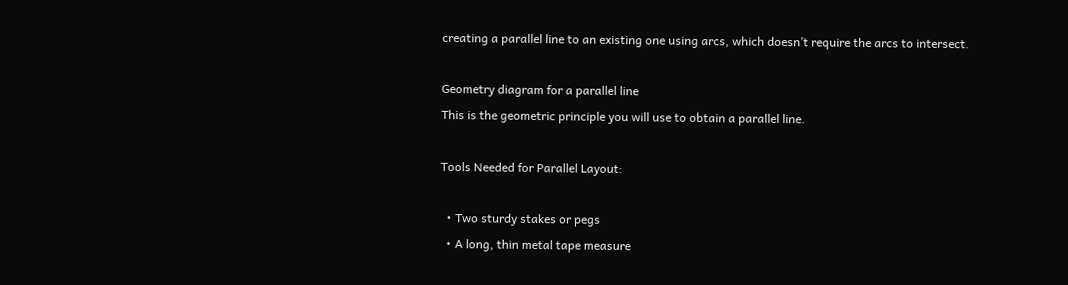creating a parallel line to an existing one using arcs, which doesn’t require the arcs to intersect.

Geometry diagram for a parallel line
This is the geometric principle you will use to obtain a parallel line.

Tools Needed for Parallel Layout:

  • Two sturdy stakes or pegs
  • A long, thin metal tape measure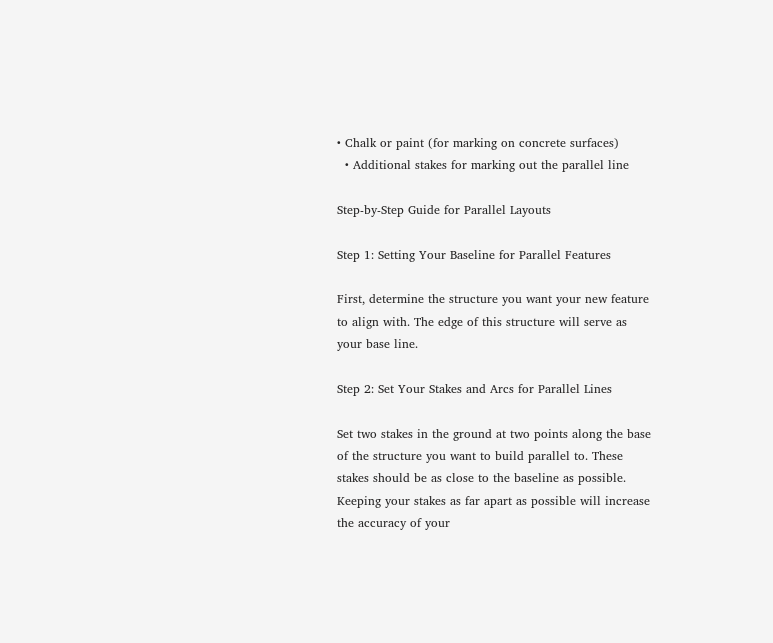• Chalk or paint (for marking on concrete surfaces)
  • Additional stakes for marking out the parallel line

Step-by-Step Guide for Parallel Layouts

Step 1: Setting Your Baseline for Parallel Features

First, determine the structure you want your new feature to align with. The edge of this structure will serve as your base line.

Step 2: Set Your Stakes and Arcs for Parallel Lines

Set two stakes in the ground at two points along the base of the structure you want to build parallel to. These stakes should be as close to the baseline as possible. Keeping your stakes as far apart as possible will increase the accuracy of your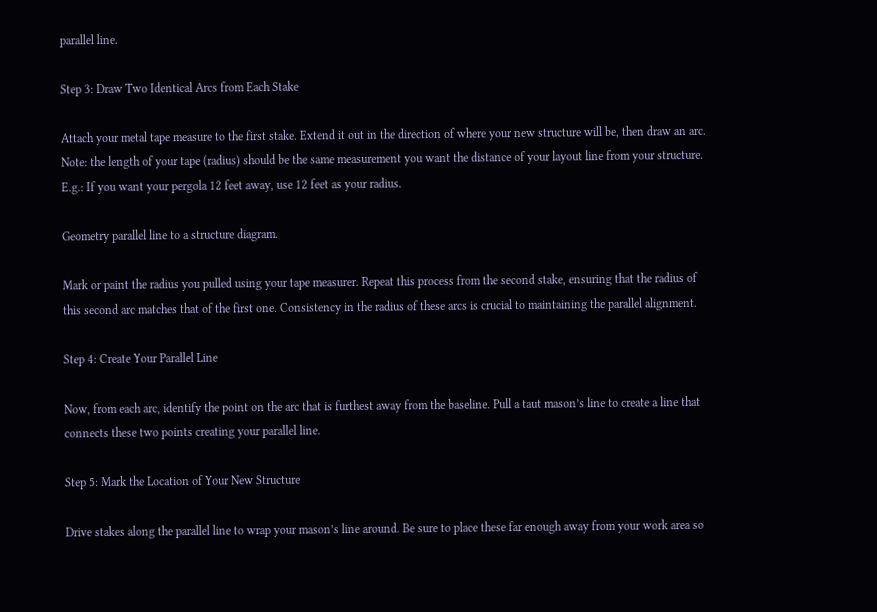parallel line.

Step 3: Draw Two Identical Arcs from Each Stake

Attach your metal tape measure to the first stake. Extend it out in the direction of where your new structure will be, then draw an arc. Note: the length of your tape (radius) should be the same measurement you want the distance of your layout line from your structure. E.g.: If you want your pergola 12 feet away, use 12 feet as your radius.

Geometry parallel line to a structure diagram.

Mark or paint the radius you pulled using your tape measurer. Repeat this process from the second stake, ensuring that the radius of this second arc matches that of the first one. Consistency in the radius of these arcs is crucial to maintaining the parallel alignment.

Step 4: Create Your Parallel Line

Now, from each arc, identify the point on the arc that is furthest away from the baseline. Pull a taut mason’s line to create a line that connects these two points creating your parallel line.

Step 5: Mark the Location of Your New Structure

Drive stakes along the parallel line to wrap your mason’s line around. Be sure to place these far enough away from your work area so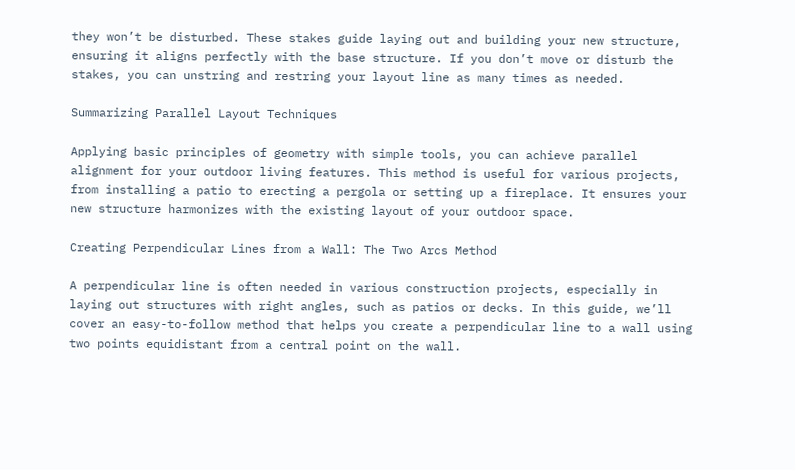they won’t be disturbed. These stakes guide laying out and building your new structure, ensuring it aligns perfectly with the base structure. If you don’t move or disturb the stakes, you can unstring and restring your layout line as many times as needed.

Summarizing Parallel Layout Techniques

Applying basic principles of geometry with simple tools, you can achieve parallel alignment for your outdoor living features. This method is useful for various projects, from installing a patio to erecting a pergola or setting up a fireplace. It ensures your new structure harmonizes with the existing layout of your outdoor space.

Creating Perpendicular Lines from a Wall: The Two Arcs Method

A perpendicular line is often needed in various construction projects, especially in laying out structures with right angles, such as patios or decks. In this guide, we’ll cover an easy-to-follow method that helps you create a perpendicular line to a wall using two points equidistant from a central point on the wall.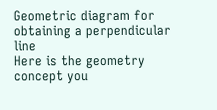Geometric diagram for obtaining a perpendicular line
Here is the geometry concept you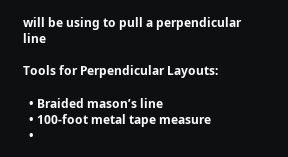will be using to pull a perpendicular line

Tools for Perpendicular Layouts:

  • Braided mason’s line
  • 100-foot metal tape measure
  •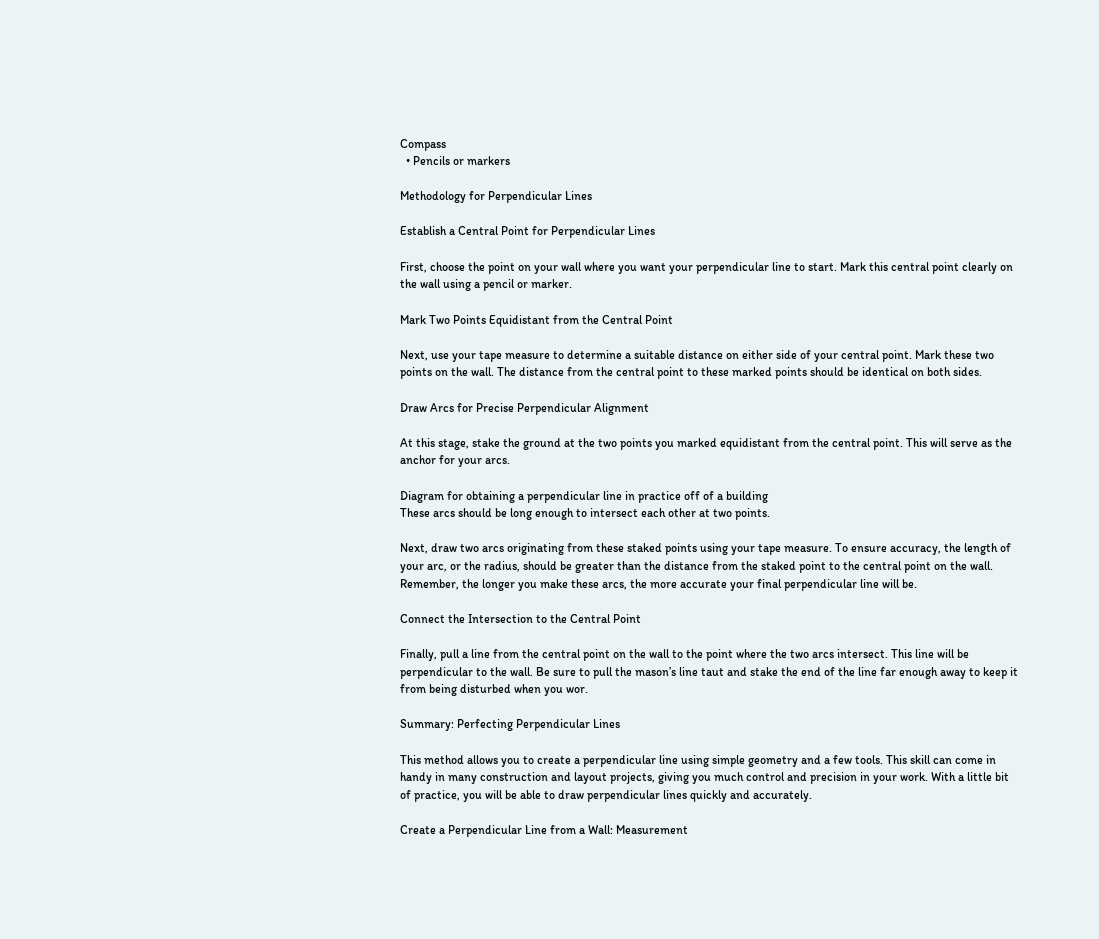Compass
  • Pencils or markers

Methodology for Perpendicular Lines

Establish a Central Point for Perpendicular Lines

First, choose the point on your wall where you want your perpendicular line to start. Mark this central point clearly on the wall using a pencil or marker.

Mark Two Points Equidistant from the Central Point

Next, use your tape measure to determine a suitable distance on either side of your central point. Mark these two points on the wall. The distance from the central point to these marked points should be identical on both sides.

Draw Arcs for Precise Perpendicular Alignment

At this stage, stake the ground at the two points you marked equidistant from the central point. This will serve as the anchor for your arcs.

Diagram for obtaining a perpendicular line in practice off of a building
These arcs should be long enough to intersect each other at two points.

Next, draw two arcs originating from these staked points using your tape measure. To ensure accuracy, the length of your arc, or the radius, should be greater than the distance from the staked point to the central point on the wall. Remember, the longer you make these arcs, the more accurate your final perpendicular line will be.

Connect the Intersection to the Central Point

Finally, pull a line from the central point on the wall to the point where the two arcs intersect. This line will be perpendicular to the wall. Be sure to pull the mason’s line taut and stake the end of the line far enough away to keep it from being disturbed when you wor.

Summary: Perfecting Perpendicular Lines

This method allows you to create a perpendicular line using simple geometry and a few tools. This skill can come in handy in many construction and layout projects, giving you much control and precision in your work. With a little bit of practice, you will be able to draw perpendicular lines quickly and accurately.

Create a Perpendicular Line from a Wall: Measurement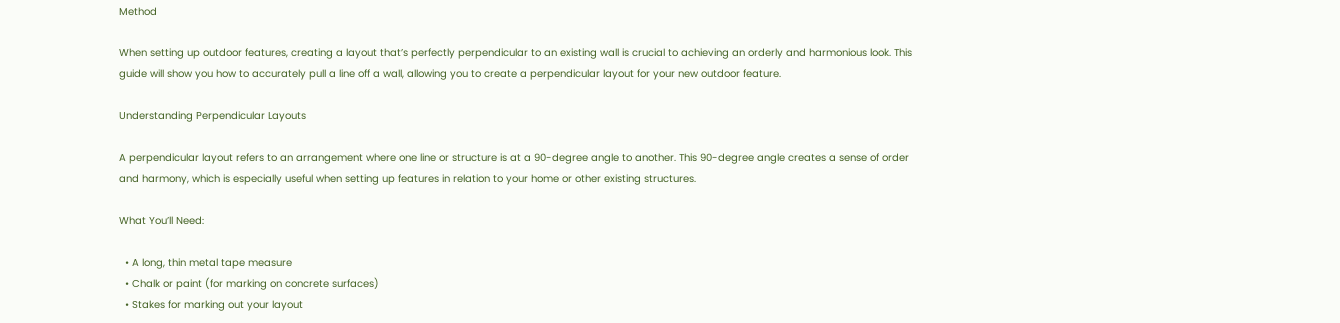Method

When setting up outdoor features, creating a layout that’s perfectly perpendicular to an existing wall is crucial to achieving an orderly and harmonious look. This guide will show you how to accurately pull a line off a wall, allowing you to create a perpendicular layout for your new outdoor feature.

Understanding Perpendicular Layouts

A perpendicular layout refers to an arrangement where one line or structure is at a 90-degree angle to another. This 90-degree angle creates a sense of order and harmony, which is especially useful when setting up features in relation to your home or other existing structures.

What You’ll Need:

  • A long, thin metal tape measure
  • Chalk or paint (for marking on concrete surfaces)
  • Stakes for marking out your layout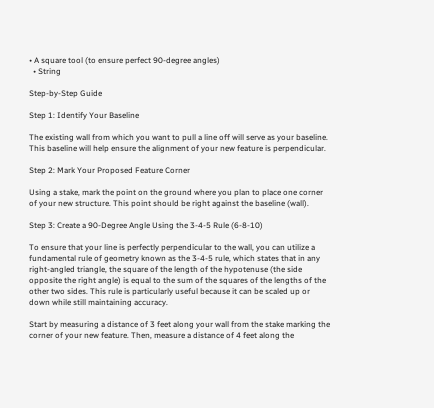• A square tool (to ensure perfect 90-degree angles)
  • String

Step-by-Step Guide

Step 1: Identify Your Baseline

The existing wall from which you want to pull a line off will serve as your baseline. This baseline will help ensure the alignment of your new feature is perpendicular.

Step 2: Mark Your Proposed Feature Corner

Using a stake, mark the point on the ground where you plan to place one corner of your new structure. This point should be right against the baseline (wall).

Step 3: Create a 90-Degree Angle Using the 3-4-5 Rule (6-8-10)

To ensure that your line is perfectly perpendicular to the wall, you can utilize a fundamental rule of geometry known as the 3-4-5 rule, which states that in any right-angled triangle, the square of the length of the hypotenuse (the side opposite the right angle) is equal to the sum of the squares of the lengths of the other two sides. This rule is particularly useful because it can be scaled up or down while still maintaining accuracy.

Start by measuring a distance of 3 feet along your wall from the stake marking the corner of your new feature. Then, measure a distance of 4 feet along the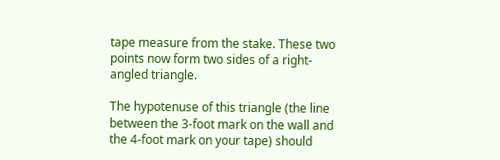tape measure from the stake. These two points now form two sides of a right-angled triangle.

The hypotenuse of this triangle (the line between the 3-foot mark on the wall and the 4-foot mark on your tape) should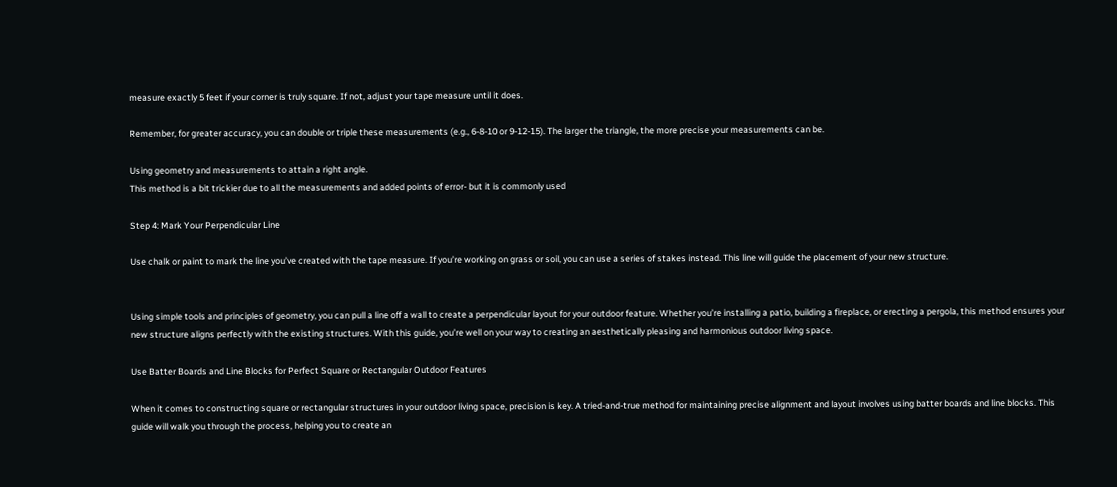measure exactly 5 feet if your corner is truly square. If not, adjust your tape measure until it does.

Remember, for greater accuracy, you can double or triple these measurements (e.g., 6-8-10 or 9-12-15). The larger the triangle, the more precise your measurements can be.

Using geometry and measurements to attain a right angle.
This method is a bit trickier due to all the measurements and added points of error- but it is commonly used

Step 4: Mark Your Perpendicular Line

Use chalk or paint to mark the line you’ve created with the tape measure. If you’re working on grass or soil, you can use a series of stakes instead. This line will guide the placement of your new structure.


Using simple tools and principles of geometry, you can pull a line off a wall to create a perpendicular layout for your outdoor feature. Whether you’re installing a patio, building a fireplace, or erecting a pergola, this method ensures your new structure aligns perfectly with the existing structures. With this guide, you’re well on your way to creating an aesthetically pleasing and harmonious outdoor living space.

Use Batter Boards and Line Blocks for Perfect Square or Rectangular Outdoor Features

When it comes to constructing square or rectangular structures in your outdoor living space, precision is key. A tried-and-true method for maintaining precise alignment and layout involves using batter boards and line blocks. This guide will walk you through the process, helping you to create an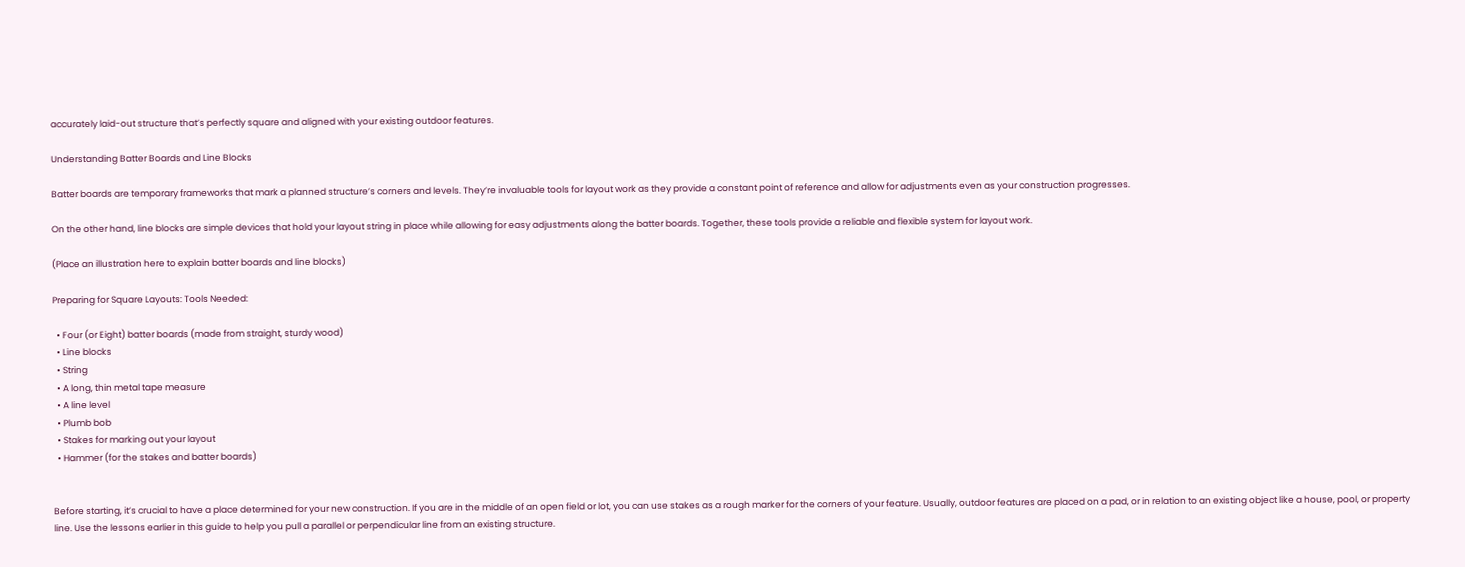accurately laid-out structure that’s perfectly square and aligned with your existing outdoor features.

Understanding Batter Boards and Line Blocks

Batter boards are temporary frameworks that mark a planned structure’s corners and levels. They’re invaluable tools for layout work as they provide a constant point of reference and allow for adjustments even as your construction progresses.

On the other hand, line blocks are simple devices that hold your layout string in place while allowing for easy adjustments along the batter boards. Together, these tools provide a reliable and flexible system for layout work.

(Place an illustration here to explain batter boards and line blocks)

Preparing for Square Layouts: Tools Needed:

  • Four (or Eight) batter boards (made from straight, sturdy wood)
  • Line blocks
  • String
  • A long, thin metal tape measure
  • A line level
  • Plumb bob
  • Stakes for marking out your layout
  • Hammer (for the stakes and batter boards)


Before starting, it’s crucial to have a place determined for your new construction. If you are in the middle of an open field or lot, you can use stakes as a rough marker for the corners of your feature. Usually, outdoor features are placed on a pad, or in relation to an existing object like a house, pool, or property line. Use the lessons earlier in this guide to help you pull a parallel or perpendicular line from an existing structure.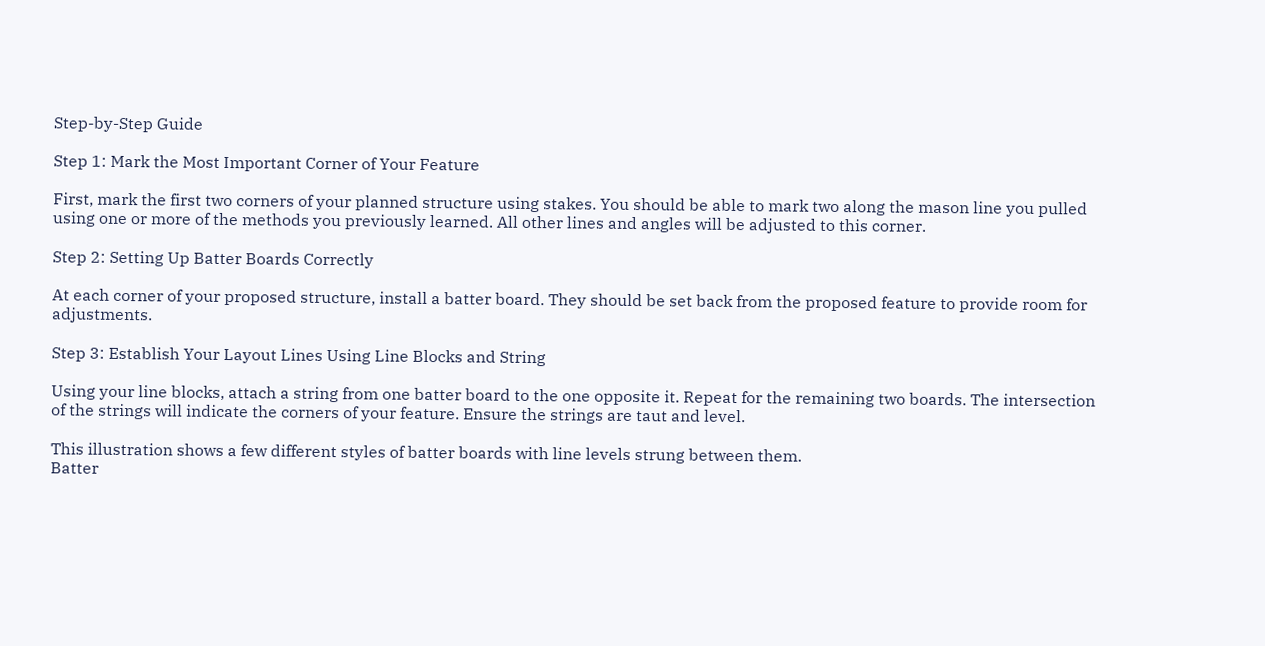Step-by-Step Guide

Step 1: Mark the Most Important Corner of Your Feature

First, mark the first two corners of your planned structure using stakes. You should be able to mark two along the mason line you pulled using one or more of the methods you previously learned. All other lines and angles will be adjusted to this corner.

Step 2: Setting Up Batter Boards Correctly

At each corner of your proposed structure, install a batter board. They should be set back from the proposed feature to provide room for adjustments.

Step 3: Establish Your Layout Lines Using Line Blocks and String

Using your line blocks, attach a string from one batter board to the one opposite it. Repeat for the remaining two boards. The intersection of the strings will indicate the corners of your feature. Ensure the strings are taut and level.

This illustration shows a few different styles of batter boards with line levels strung between them.
Batter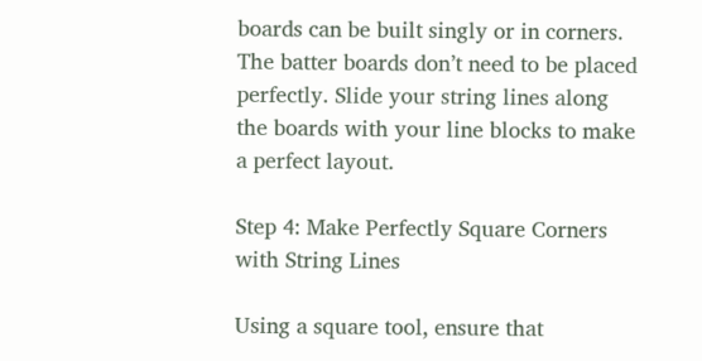boards can be built singly or in corners. The batter boards don’t need to be placed perfectly. Slide your string lines along the boards with your line blocks to make a perfect layout.

Step 4: Make Perfectly Square Corners with String Lines

Using a square tool, ensure that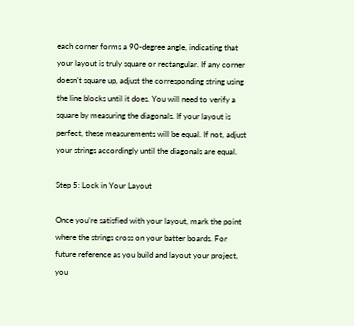each corner forms a 90-degree angle, indicating that your layout is truly square or rectangular. If any corner doesn’t square up, adjust the corresponding string using the line blocks until it does. You will need to verify a square by measuring the diagonals. If your layout is perfect, these measurements will be equal. If not, adjust your strings accordingly until the diagonals are equal.

Step 5: Lock in Your Layout

Once you’re satisfied with your layout, mark the point where the strings cross on your batter boards. For future reference as you build and layout your project, you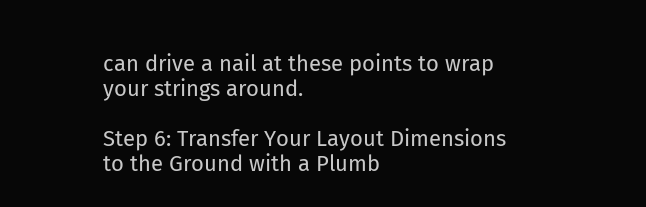can drive a nail at these points to wrap your strings around.

Step 6: Transfer Your Layout Dimensions to the Ground with a Plumb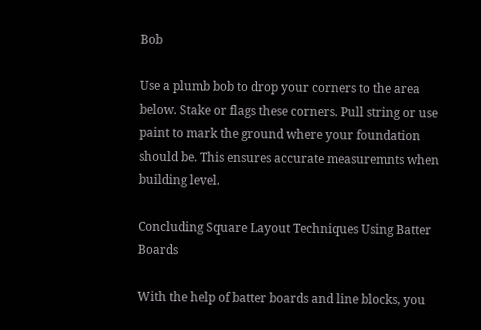Bob

Use a plumb bob to drop your corners to the area below. Stake or flags these corners. Pull string or use paint to mark the ground where your foundation should be. This ensures accurate measuremnts when building level.

Concluding Square Layout Techniques Using Batter Boards

With the help of batter boards and line blocks, you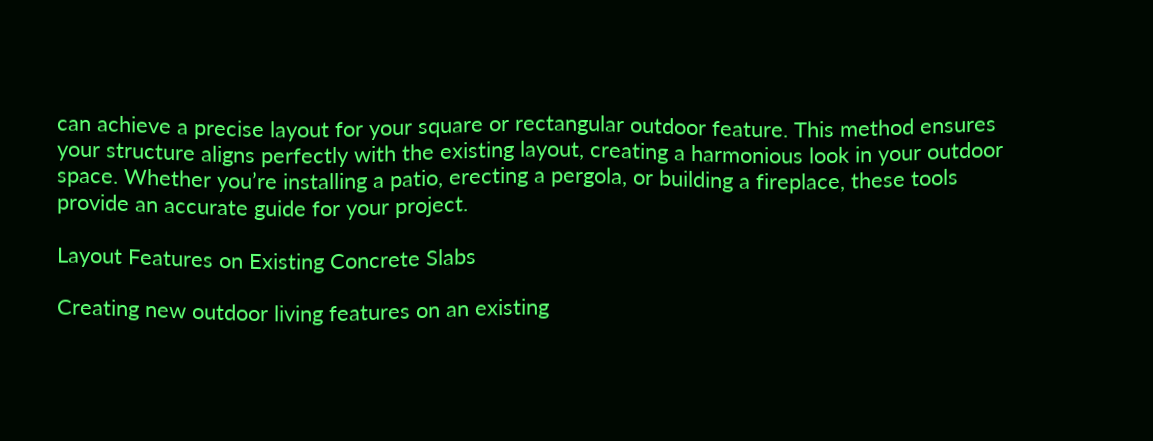can achieve a precise layout for your square or rectangular outdoor feature. This method ensures your structure aligns perfectly with the existing layout, creating a harmonious look in your outdoor space. Whether you’re installing a patio, erecting a pergola, or building a fireplace, these tools provide an accurate guide for your project.

Layout Features on Existing Concrete Slabs

Creating new outdoor living features on an existing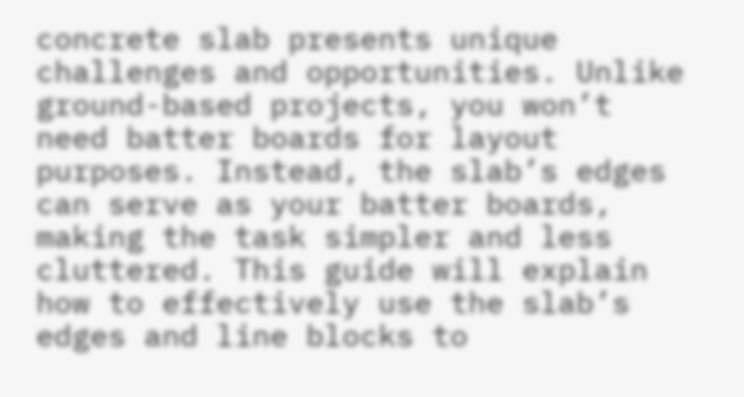concrete slab presents unique challenges and opportunities. Unlike ground-based projects, you won’t need batter boards for layout purposes. Instead, the slab’s edges can serve as your batter boards, making the task simpler and less cluttered. This guide will explain how to effectively use the slab’s edges and line blocks to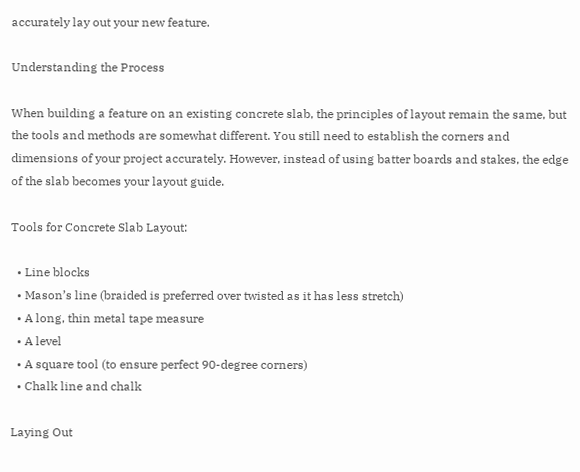accurately lay out your new feature.

Understanding the Process

When building a feature on an existing concrete slab, the principles of layout remain the same, but the tools and methods are somewhat different. You still need to establish the corners and dimensions of your project accurately. However, instead of using batter boards and stakes, the edge of the slab becomes your layout guide.

Tools for Concrete Slab Layout:

  • Line blocks
  • Mason’s line (braided is preferred over twisted as it has less stretch)
  • A long, thin metal tape measure
  • A level
  • A square tool (to ensure perfect 90-degree corners)
  • Chalk line and chalk

Laying Out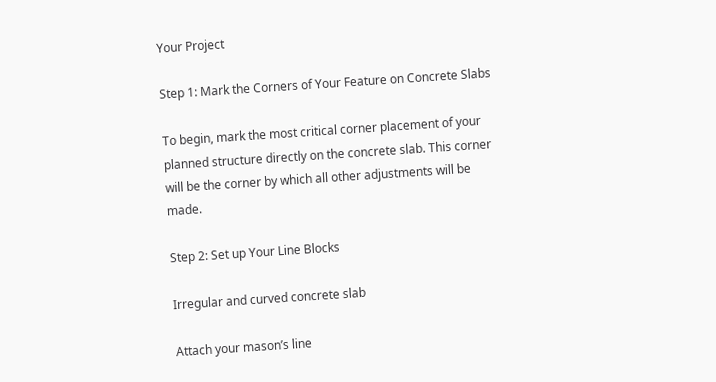Your Project

Step 1: Mark the Corners of Your Feature on Concrete Slabs

To begin, mark the most critical corner placement of your planned structure directly on the concrete slab. This corner will be the corner by which all other adjustments will be made.

Step 2: Set up Your Line Blocks

Irregular and curved concrete slab

Attach your mason’s line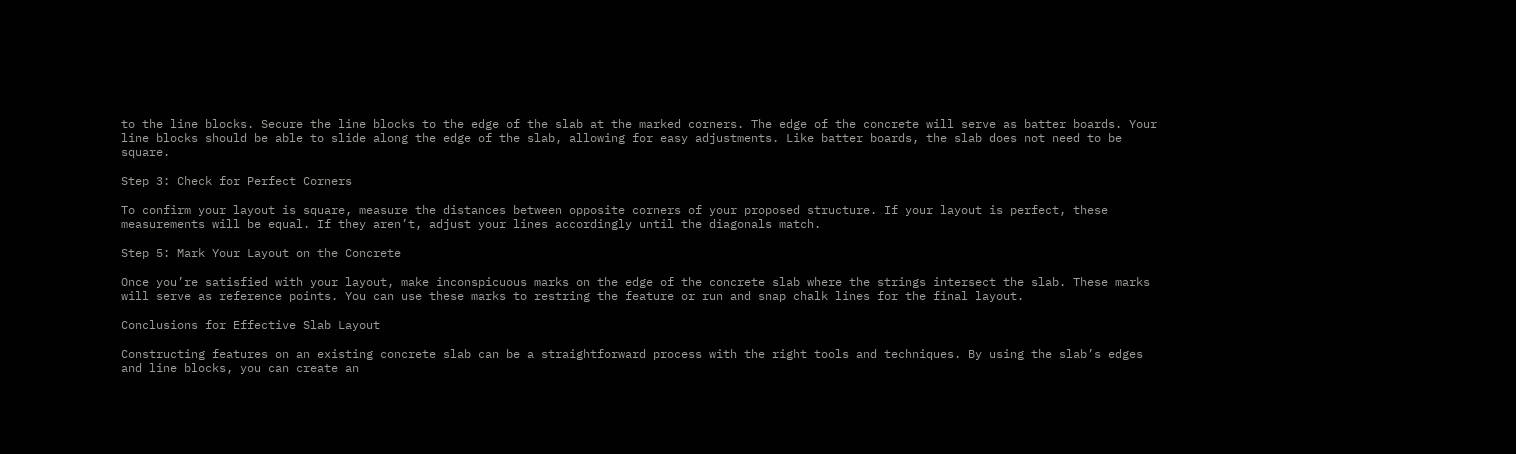to the line blocks. Secure the line blocks to the edge of the slab at the marked corners. The edge of the concrete will serve as batter boards. Your line blocks should be able to slide along the edge of the slab, allowing for easy adjustments. Like batter boards, the slab does not need to be square.

Step 3: Check for Perfect Corners

To confirm your layout is square, measure the distances between opposite corners of your proposed structure. If your layout is perfect, these measurements will be equal. If they aren’t, adjust your lines accordingly until the diagonals match.

Step 5: Mark Your Layout on the Concrete

Once you’re satisfied with your layout, make inconspicuous marks on the edge of the concrete slab where the strings intersect the slab. These marks will serve as reference points. You can use these marks to restring the feature or run and snap chalk lines for the final layout.

Conclusions for Effective Slab Layout

Constructing features on an existing concrete slab can be a straightforward process with the right tools and techniques. By using the slab’s edges and line blocks, you can create an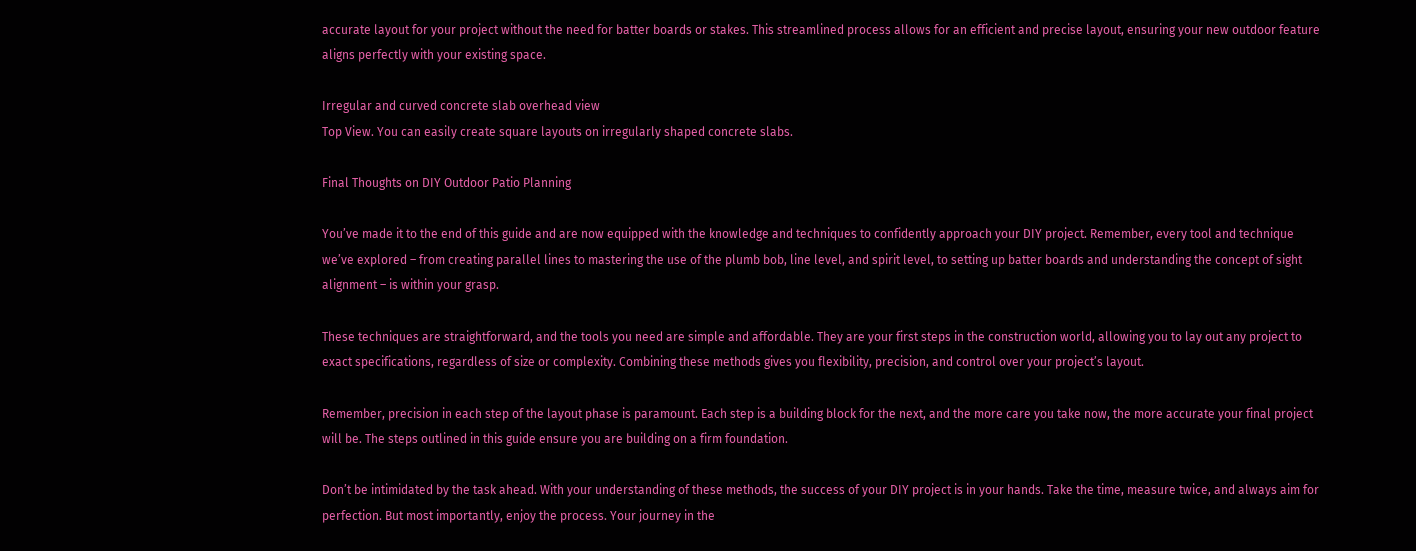accurate layout for your project without the need for batter boards or stakes. This streamlined process allows for an efficient and precise layout, ensuring your new outdoor feature aligns perfectly with your existing space.

Irregular and curved concrete slab overhead view
Top View. You can easily create square layouts on irregularly shaped concrete slabs.

Final Thoughts on DIY Outdoor Patio Planning

You’ve made it to the end of this guide and are now equipped with the knowledge and techniques to confidently approach your DIY project. Remember, every tool and technique we’ve explored – from creating parallel lines to mastering the use of the plumb bob, line level, and spirit level, to setting up batter boards and understanding the concept of sight alignment – is within your grasp.

These techniques are straightforward, and the tools you need are simple and affordable. They are your first steps in the construction world, allowing you to lay out any project to exact specifications, regardless of size or complexity. Combining these methods gives you flexibility, precision, and control over your project’s layout.

Remember, precision in each step of the layout phase is paramount. Each step is a building block for the next, and the more care you take now, the more accurate your final project will be. The steps outlined in this guide ensure you are building on a firm foundation.

Don’t be intimidated by the task ahead. With your understanding of these methods, the success of your DIY project is in your hands. Take the time, measure twice, and always aim for perfection. But most importantly, enjoy the process. Your journey in the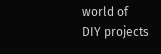world of DIY projects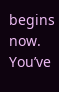begins now. You’ve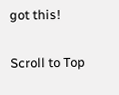got this!

Scroll to Top